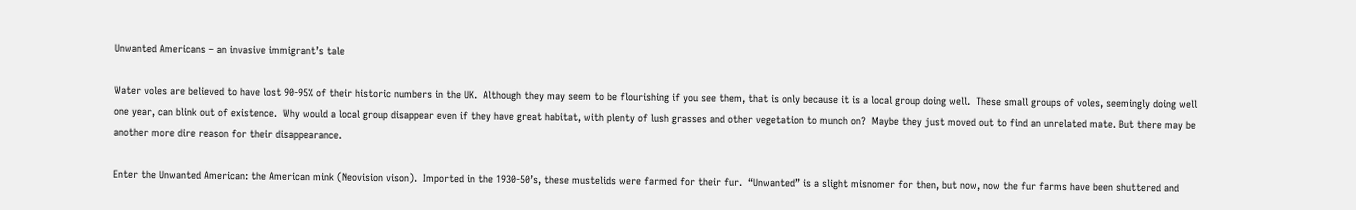Unwanted Americans – an invasive immigrant’s tale

Water voles are believed to have lost 90-95% of their historic numbers in the UK.  Although they may seem to be flourishing if you see them, that is only because it is a local group doing well.  These small groups of voles, seemingly doing well one year, can blink out of existence.  Why would a local group disappear even if they have great habitat, with plenty of lush grasses and other vegetation to munch on?  Maybe they just moved out to find an unrelated mate. But there may be another more dire reason for their disappearance.

Enter the Unwanted American: the American mink (Neovision vison).  Imported in the 1930-50’s, these mustelids were farmed for their fur.  “Unwanted” is a slight misnomer for then, but now, now the fur farms have been shuttered and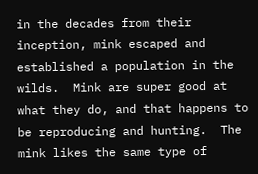in the decades from their inception, mink escaped and established a population in the wilds.  Mink are super good at what they do, and that happens to be reproducing and hunting.  The mink likes the same type of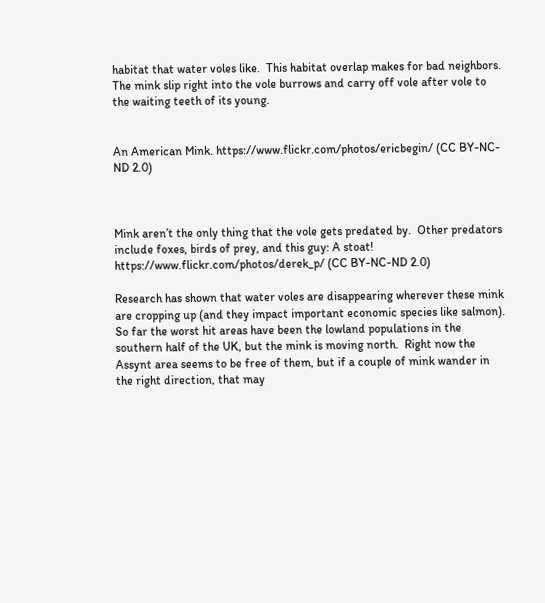habitat that water voles like.  This habitat overlap makes for bad neighbors.  The mink slip right into the vole burrows and carry off vole after vole to the waiting teeth of its young.


An American Mink. https://www.flickr.com/photos/ericbegin/ (CC BY-NC-ND 2.0)



Mink aren’t the only thing that the vole gets predated by.  Other predators include foxes, birds of prey, and this guy: A stoat!  https://www.flickr.com/photos/derek_p/ (CC BY-NC-ND 2.0)

Research has shown that water voles are disappearing wherever these mink are cropping up (and they impact important economic species like salmon).  So far the worst hit areas have been the lowland populations in the southern half of the UK, but the mink is moving north.  Right now the Assynt area seems to be free of them, but if a couple of mink wander in the right direction, that may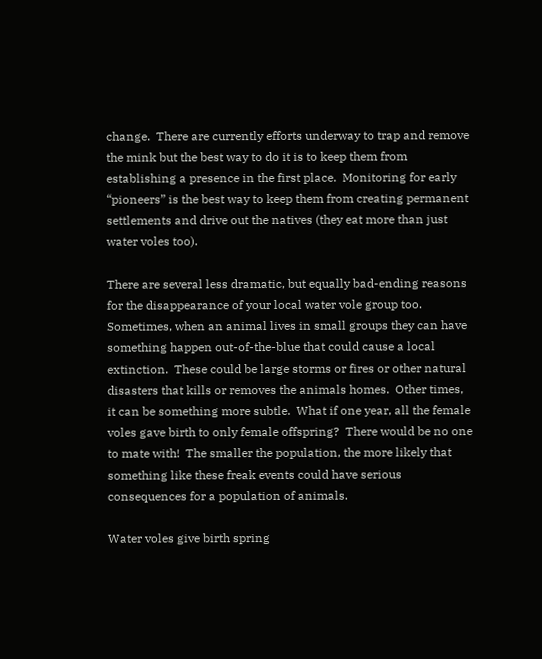change.  There are currently efforts underway to trap and remove the mink but the best way to do it is to keep them from establishing a presence in the first place.  Monitoring for early “pioneers” is the best way to keep them from creating permanent settlements and drive out the natives (they eat more than just water voles too).

There are several less dramatic, but equally bad-ending reasons for the disappearance of your local water vole group too. Sometimes, when an animal lives in small groups they can have something happen out-of-the-blue that could cause a local extinction.  These could be large storms or fires or other natural disasters that kills or removes the animals homes.  Other times, it can be something more subtle.  What if one year, all the female voles gave birth to only female offspring?  There would be no one to mate with!  The smaller the population, the more likely that something like these freak events could have serious consequences for a population of animals.

Water voles give birth spring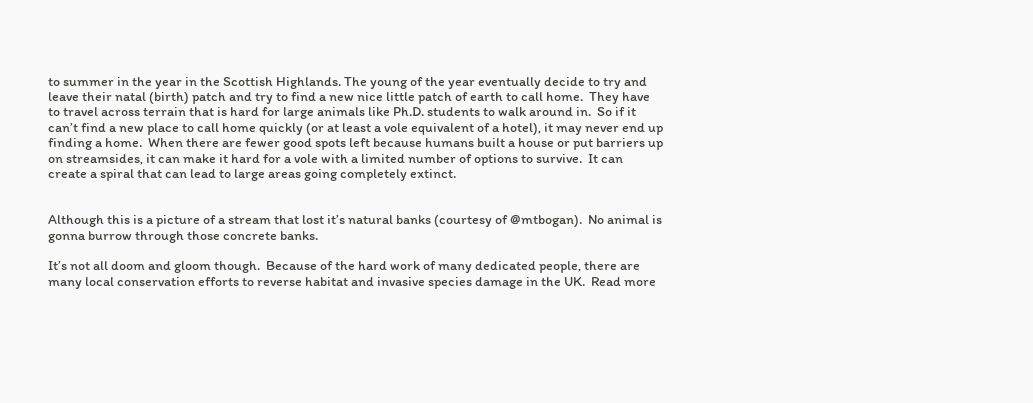to summer in the year in the Scottish Highlands. The young of the year eventually decide to try and leave their natal (birth) patch and try to find a new nice little patch of earth to call home.  They have to travel across terrain that is hard for large animals like Ph.D. students to walk around in.  So if it can’t find a new place to call home quickly (or at least a vole equivalent of a hotel), it may never end up finding a home.  When there are fewer good spots left because humans built a house or put barriers up on streamsides, it can make it hard for a vole with a limited number of options to survive.  It can create a spiral that can lead to large areas going completely extinct.


Although this is a picture of a stream that lost it’s natural banks (courtesy of @mtbogan).  No animal is gonna burrow through those concrete banks.

It’s not all doom and gloom though.  Because of the hard work of many dedicated people, there are many local conservation efforts to reverse habitat and invasive species damage in the UK.  Read more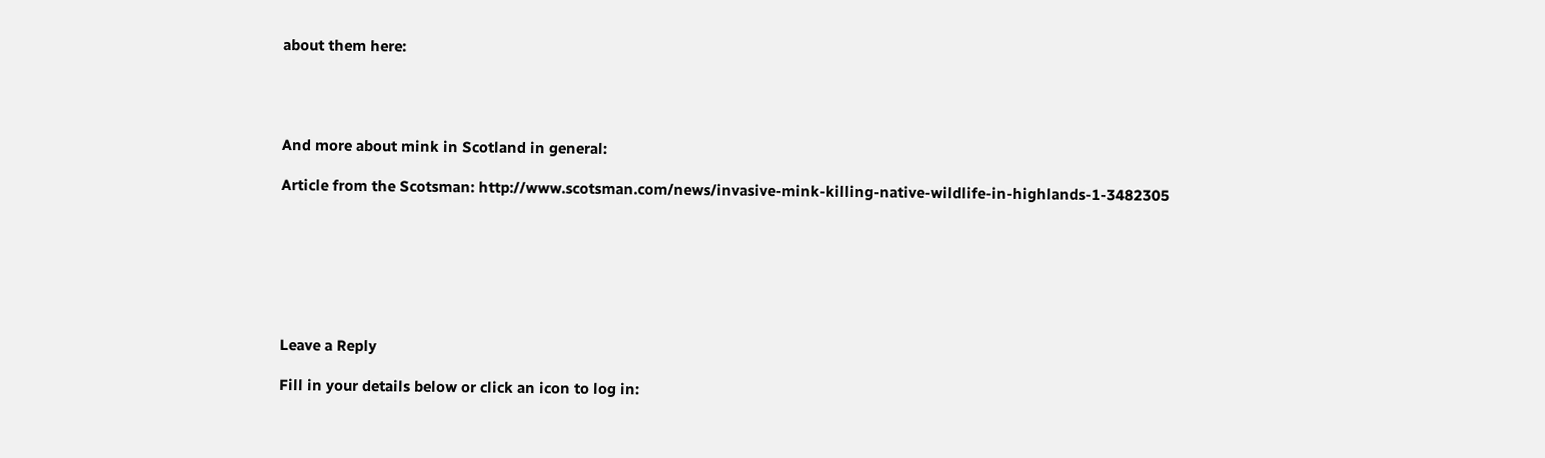about them here:




And more about mink in Scotland in general:

Article from the Scotsman: http://www.scotsman.com/news/invasive-mink-killing-native-wildlife-in-highlands-1-3482305







Leave a Reply

Fill in your details below or click an icon to log in: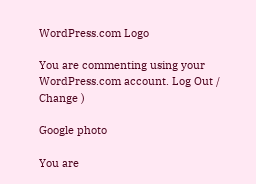WordPress.com Logo

You are commenting using your WordPress.com account. Log Out /  Change )

Google photo

You are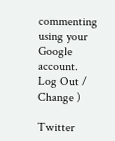commenting using your Google account. Log Out /  Change )

Twitter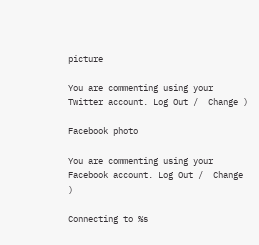picture

You are commenting using your Twitter account. Log Out /  Change )

Facebook photo

You are commenting using your Facebook account. Log Out /  Change )

Connecting to %s